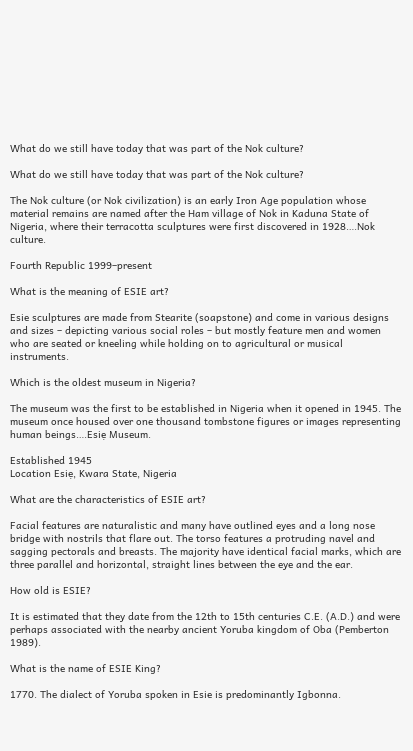What do we still have today that was part of the Nok culture?

What do we still have today that was part of the Nok culture?

The Nok culture (or Nok civilization) is an early Iron Age population whose material remains are named after the Ham village of Nok in Kaduna State of Nigeria, where their terracotta sculptures were first discovered in 1928….Nok culture.

Fourth Republic 1999–present

What is the meaning of ESIE art?

Esie sculptures are made from Stearite (soapstone) and come in various designs and sizes – depicting various social roles – but mostly feature men and women who are seated or kneeling while holding on to agricultural or musical instruments.

Which is the oldest museum in Nigeria?

The museum was the first to be established in Nigeria when it opened in 1945. The museum once housed over one thousand tombstone figures or images representing human beings….Esiẹ Museum.

Established 1945
Location Esiẹ, Kwara State, Nigeria

What are the characteristics of ESIE art?

Facial features are naturalistic and many have outlined eyes and a long nose bridge with nostrils that flare out. The torso features a protruding navel and sagging pectorals and breasts. The majority have identical facial marks, which are three parallel and horizontal, straight lines between the eye and the ear.

How old is ESIE?

It is estimated that they date from the 12th to 15th centuries C.E. (A.D.) and were perhaps associated with the nearby ancient Yoruba kingdom of Oba (Pemberton 1989).

What is the name of ESIE King?

1770. The dialect of Yoruba spoken in Esie is predominantly Igbonna.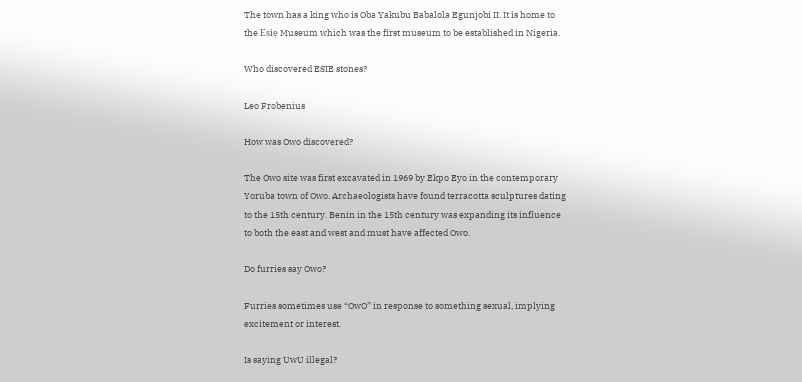The town has a king who is Oba Yakubu Babalola Egunjobi II. It is home to the Esiẹ Museum which was the first museum to be established in Nigeria.

Who discovered ESIE stones?

Leo Frobenius

How was Owo discovered?

The Owo site was first excavated in 1969 by Ekpo Eyo in the contemporary Yoruba town of Owo. Archaeologists have found terracotta sculptures dating to the 15th century. Benin in the 15th century was expanding its influence to both the east and west and must have affected Owo.

Do furries say Owo?

Furries sometimes use “OwO” in response to something sexual, implying excitement or interest.

Is saying UwU illegal?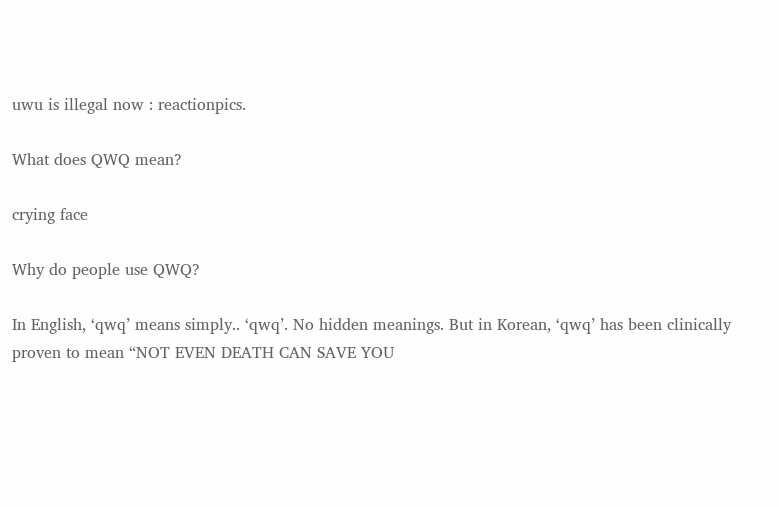uwu is illegal now : reactionpics.

What does QWQ mean?

crying face

Why do people use QWQ?

In English, ‘qwq’ means simply.. ‘qwq’. No hidden meanings. But in Korean, ‘qwq’ has been clinically proven to mean “NOT EVEN DEATH CAN SAVE YOU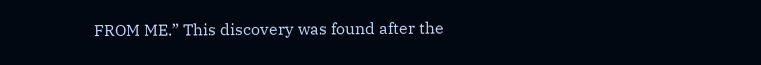FROM ME.” This discovery was found after the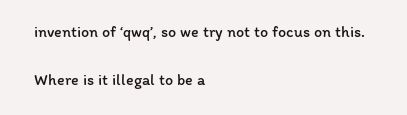invention of ‘qwq’, so we try not to focus on this.

Where is it illegal to be a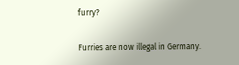furry?

Furries are now illegal in Germany.